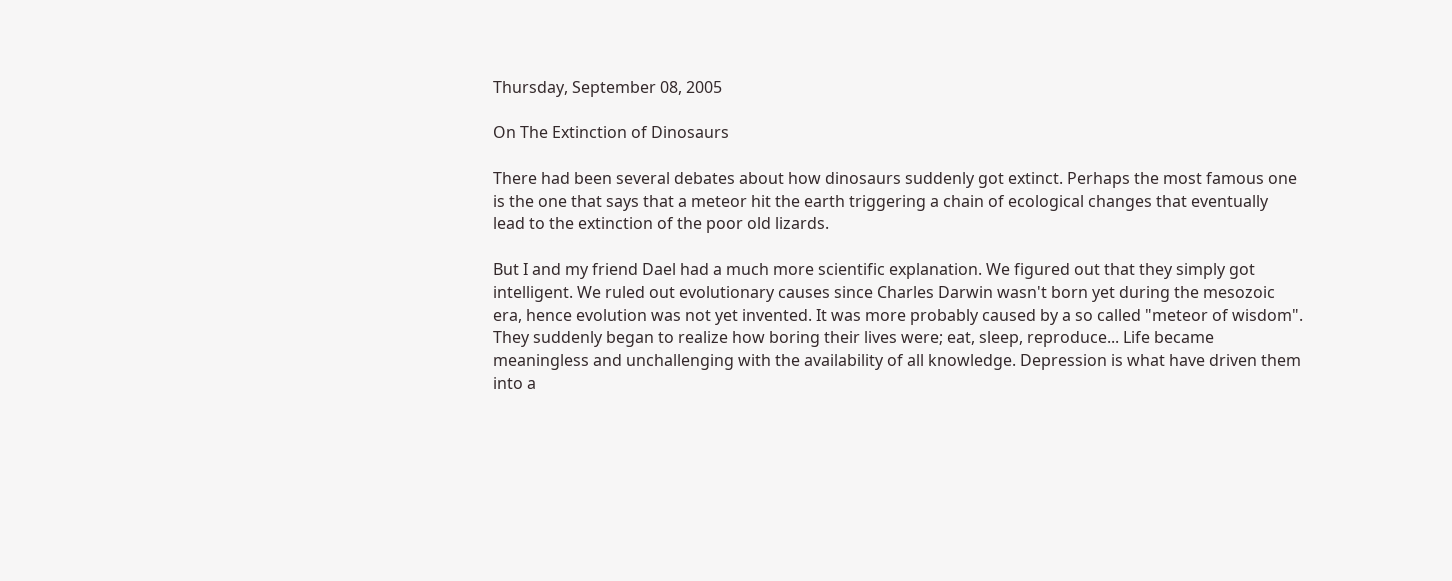Thursday, September 08, 2005

On The Extinction of Dinosaurs

There had been several debates about how dinosaurs suddenly got extinct. Perhaps the most famous one is the one that says that a meteor hit the earth triggering a chain of ecological changes that eventually lead to the extinction of the poor old lizards.

But I and my friend Dael had a much more scientific explanation. We figured out that they simply got intelligent. We ruled out evolutionary causes since Charles Darwin wasn't born yet during the mesozoic era, hence evolution was not yet invented. It was more probably caused by a so called "meteor of wisdom".
They suddenly began to realize how boring their lives were; eat, sleep, reproduce... Life became meaningless and unchallenging with the availability of all knowledge. Depression is what have driven them into a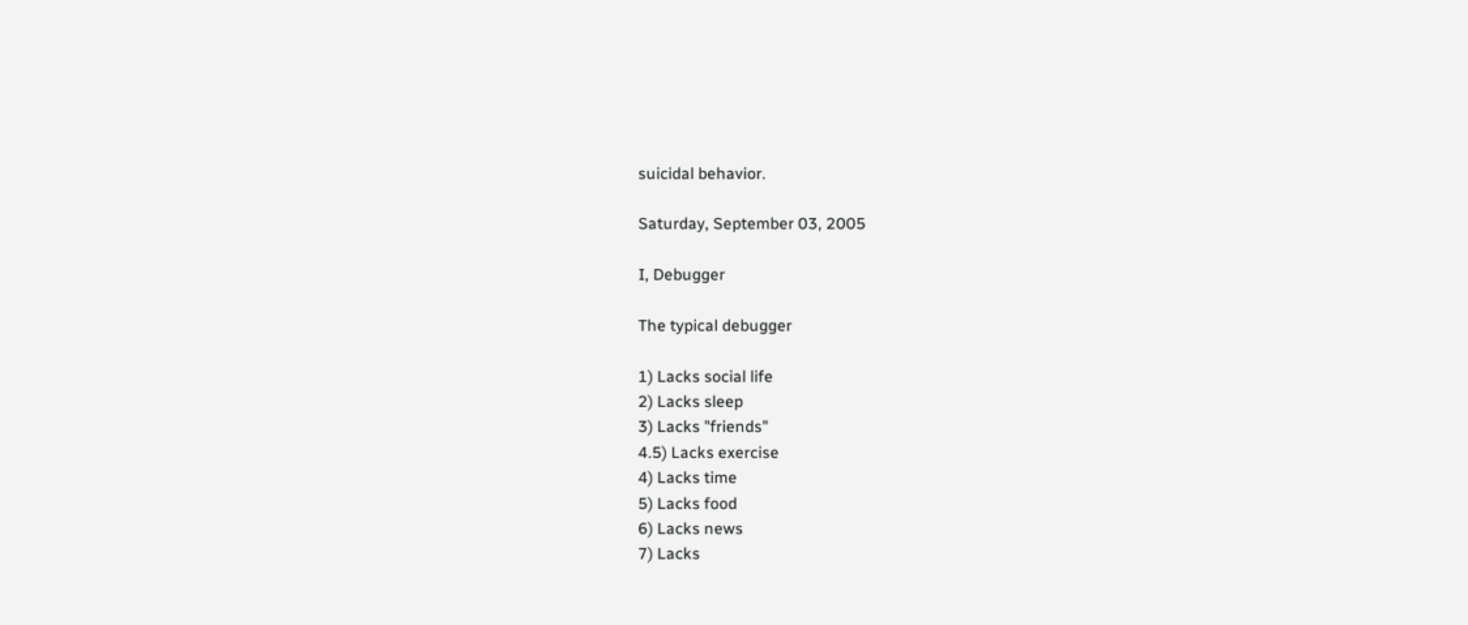suicidal behavior.

Saturday, September 03, 2005

I, Debugger

The typical debugger

1) Lacks social life
2) Lacks sleep
3) Lacks "friends"
4.5) Lacks exercise
4) Lacks time
5) Lacks food
6) Lacks news
7) Lacks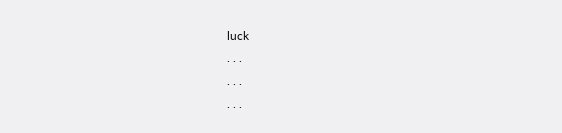luck
. . .
. . .
. . .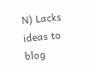N) Lacks ideas to blog